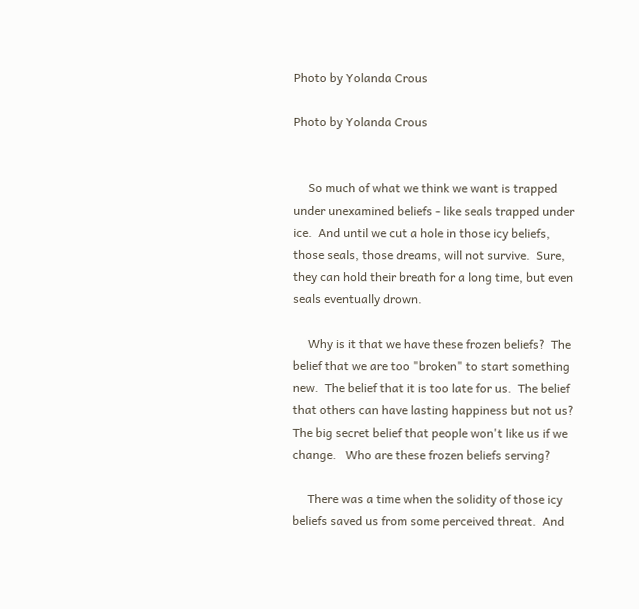Photo by Yolanda Crous

Photo by Yolanda Crous


     So much of what we think we want is trapped under unexamined beliefs - like seals trapped under ice.  And until we cut a hole in those icy beliefs, those seals, those dreams, will not survive.  Sure, they can hold their breath for a long time, but even seals eventually drown.

     Why is it that we have these frozen beliefs?  The belief that we are too "broken" to start something new.  The belief that it is too late for us.  The belief that others can have lasting happiness but not us? The big secret belief that people won't like us if we change.   Who are these frozen beliefs serving?

     There was a time when the solidity of those icy beliefs saved us from some perceived threat.  And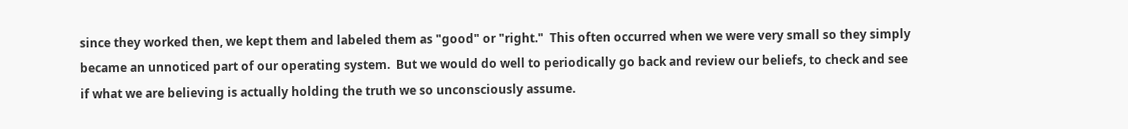since they worked then, we kept them and labeled them as "good" or "right."  This often occurred when we were very small so they simply became an unnoticed part of our operating system.  But we would do well to periodically go back and review our beliefs, to check and see if what we are believing is actually holding the truth we so unconsciously assume.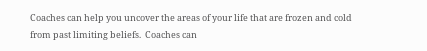Coaches can help you uncover the areas of your life that are frozen and cold from past limiting beliefs.  Coaches can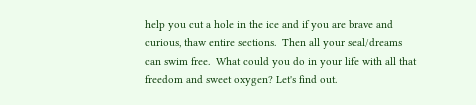help you cut a hole in the ice and if you are brave and curious, thaw entire sections.  Then all your seal/dreams can swim free.  What could you do in your life with all that freedom and sweet oxygen? Let's find out.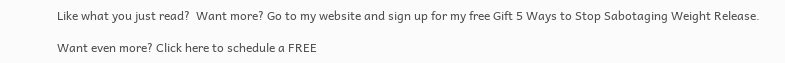Like what you just read?  Want more? Go to my website and sign up for my free Gift 5 Ways to Stop Sabotaging Weight Release.

Want even more? Click here to schedule a FREE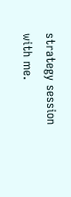strategy session with me.